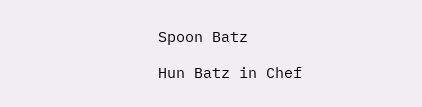Spoon Batz

Hun Batz in Chef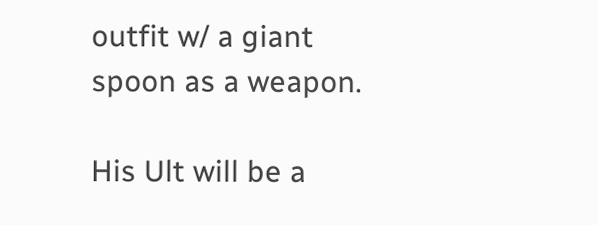outfit w/ a giant spoon as a weapon.

His Ult will be a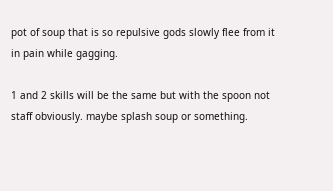pot of soup that is so repulsive gods slowly flee from it in pain while gagging.

1 and 2 skills will be the same but with the spoon not staff obviously. maybe splash soup or something.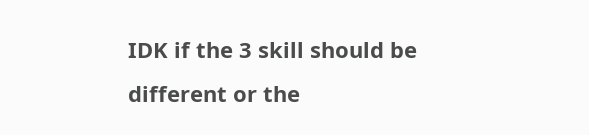IDK if the 3 skill should be different or the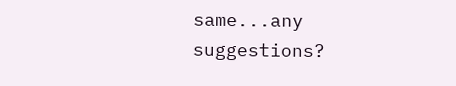same...any suggestions?